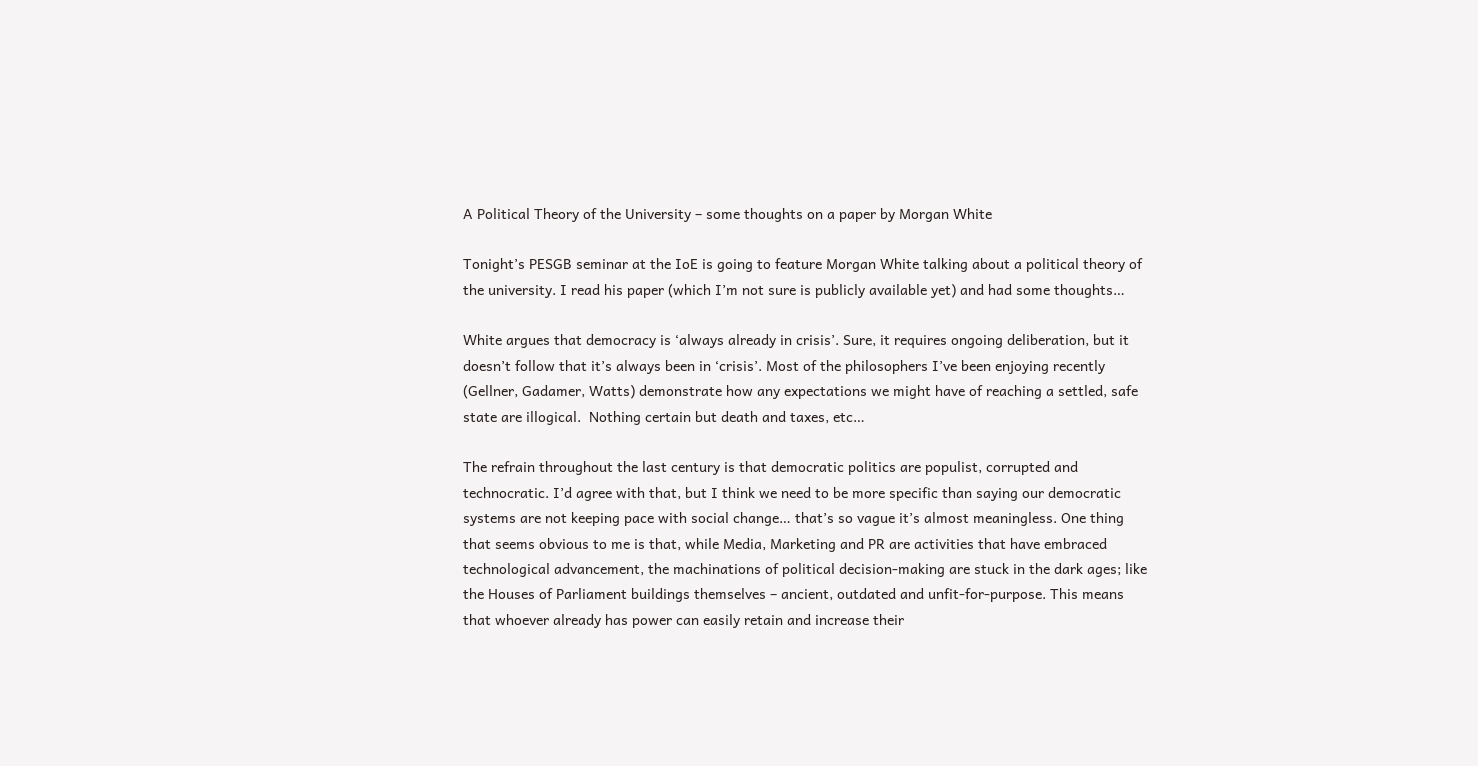A Political Theory of the University – some thoughts on a paper by Morgan White

Tonight’s PESGB seminar at the IoE is going to feature Morgan White talking about a political theory of the university. I read his paper (which I’m not sure is publicly available yet) and had some thoughts…

White argues that democracy is ‘always already in crisis’. Sure, it requires ongoing deliberation, but it doesn’t follow that it’s always been in ‘crisis’. Most of the philosophers I’ve been enjoying recently (Gellner, Gadamer, Watts) demonstrate how any expectations we might have of reaching a settled, safe state are illogical.  Nothing certain but death and taxes, etc…

The refrain throughout the last century is that democratic politics are populist, corrupted and technocratic. I’d agree with that, but I think we need to be more specific than saying our democratic systems are not keeping pace with social change… that’s so vague it’s almost meaningless. One thing that seems obvious to me is that, while Media, Marketing and PR are activities that have embraced technological advancement, the machinations of political decision-making are stuck in the dark ages; like the Houses of Parliament buildings themselves – ancient, outdated and unfit-for-purpose. This means that whoever already has power can easily retain and increase their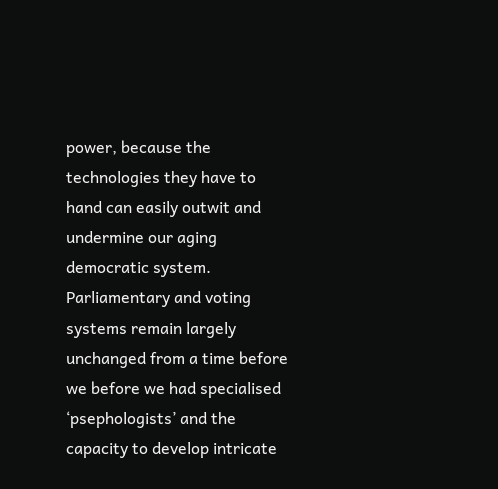power, because the technologies they have to hand can easily outwit and undermine our aging democratic system. Parliamentary and voting systems remain largely unchanged from a time before we before we had specialised ‘psephologists’ and the capacity to develop intricate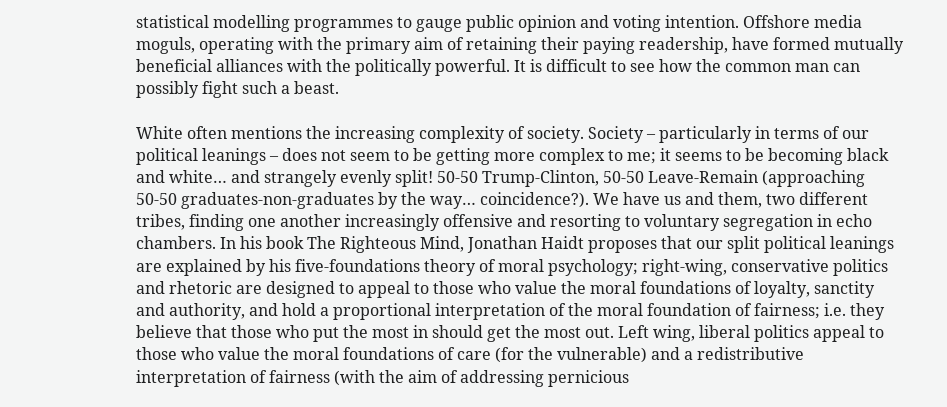statistical modelling programmes to gauge public opinion and voting intention. Offshore media moguls, operating with the primary aim of retaining their paying readership, have formed mutually beneficial alliances with the politically powerful. It is difficult to see how the common man can possibly fight such a beast.

White often mentions the increasing complexity of society. Society – particularly in terms of our political leanings – does not seem to be getting more complex to me; it seems to be becoming black and white… and strangely evenly split! 50-50 Trump-Clinton, 50-50 Leave-Remain (approaching 50-50 graduates-non-graduates by the way… coincidence?). We have us and them, two different tribes, finding one another increasingly offensive and resorting to voluntary segregation in echo chambers. In his book The Righteous Mind, Jonathan Haidt proposes that our split political leanings are explained by his five-foundations theory of moral psychology; right-wing, conservative politics and rhetoric are designed to appeal to those who value the moral foundations of loyalty, sanctity and authority, and hold a proportional interpretation of the moral foundation of fairness; i.e. they believe that those who put the most in should get the most out. Left wing, liberal politics appeal to those who value the moral foundations of care (for the vulnerable) and a redistributive interpretation of fairness (with the aim of addressing pernicious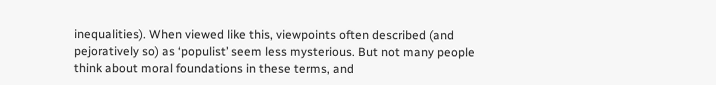inequalities). When viewed like this, viewpoints often described (and pejoratively so) as ‘populist’ seem less mysterious. But not many people think about moral foundations in these terms, and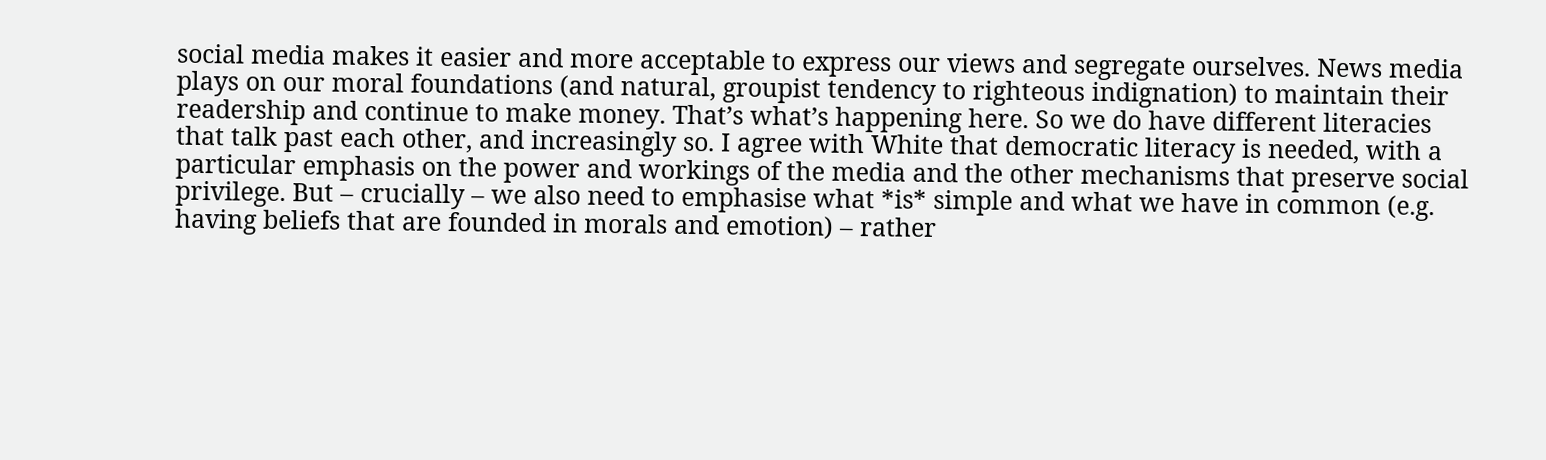social media makes it easier and more acceptable to express our views and segregate ourselves. News media plays on our moral foundations (and natural, groupist tendency to righteous indignation) to maintain their readership and continue to make money. That’s what’s happening here. So we do have different literacies that talk past each other, and increasingly so. I agree with White that democratic literacy is needed, with a particular emphasis on the power and workings of the media and the other mechanisms that preserve social privilege. But – crucially – we also need to emphasise what *is* simple and what we have in common (e.g. having beliefs that are founded in morals and emotion) – rather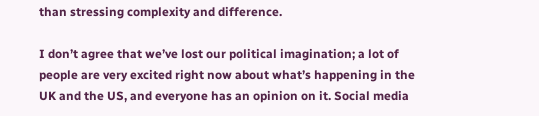than stressing complexity and difference.

I don’t agree that we’ve lost our political imagination; a lot of people are very excited right now about what’s happening in the UK and the US, and everyone has an opinion on it. Social media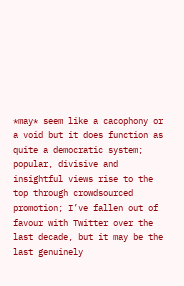*may* seem like a cacophony or a void but it does function as quite a democratic system; popular, divisive and insightful views rise to the top through crowdsourced promotion; I’ve fallen out of favour with Twitter over the last decade, but it may be the last genuinely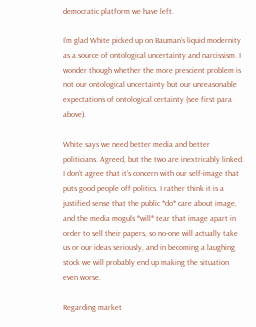democratic platform we have left.

I’m glad White picked up on Bauman’s liquid modernity as a source of ontological uncertainty and narcissism. I wonder though whether the more prescient problem is not our ontological uncertainty but our unreasonable expectations of ontological certainty (see first para above).

White says we need better media and better politicians. Agreed, but the two are inextricably linked. I don’t agree that it’s concern with our self-image that puts good people off politics. I rather think it is a justified sense that the public *do* care about image, and the media moguls *will* tear that image apart in order to sell their papers, so no-one will actually take us or our ideas seriously, and in becoming a laughing stock we will probably end up making the situation even worse.

Regarding market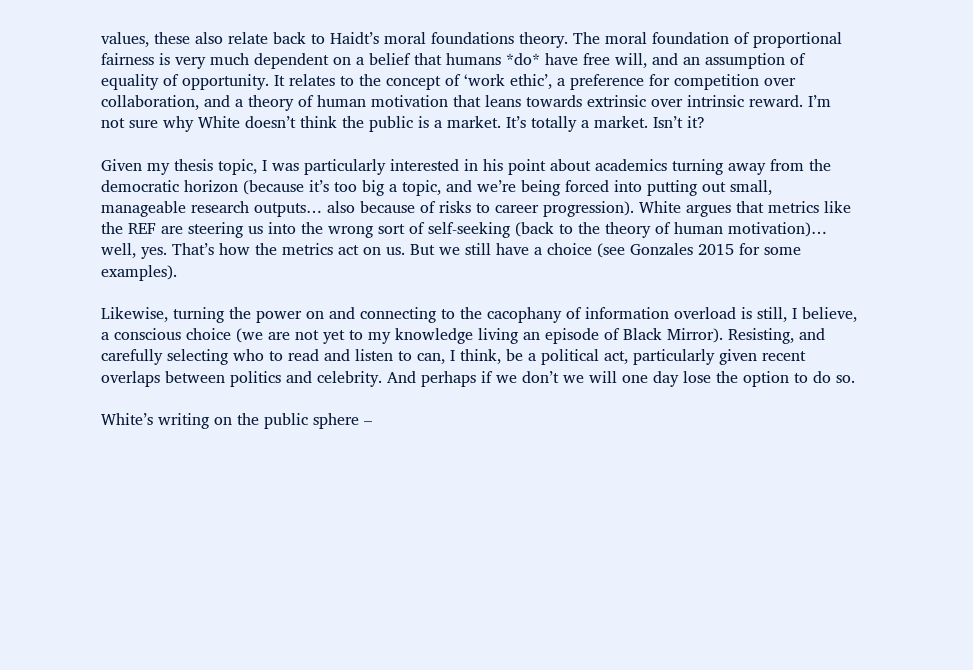values, these also relate back to Haidt’s moral foundations theory. The moral foundation of proportional fairness is very much dependent on a belief that humans *do* have free will, and an assumption of equality of opportunity. It relates to the concept of ‘work ethic’, a preference for competition over collaboration, and a theory of human motivation that leans towards extrinsic over intrinsic reward. I’m not sure why White doesn’t think the public is a market. It’s totally a market. Isn’t it?

Given my thesis topic, I was particularly interested in his point about academics turning away from the democratic horizon (because it’s too big a topic, and we’re being forced into putting out small, manageable research outputs… also because of risks to career progression). White argues that metrics like the REF are steering us into the wrong sort of self-seeking (back to the theory of human motivation)… well, yes. That’s how the metrics act on us. But we still have a choice (see Gonzales 2015 for some examples).

Likewise, turning the power on and connecting to the cacophany of information overload is still, I believe, a conscious choice (we are not yet to my knowledge living an episode of Black Mirror). Resisting, and carefully selecting who to read and listen to can, I think, be a political act, particularly given recent overlaps between politics and celebrity. And perhaps if we don’t we will one day lose the option to do so.

White’s writing on the public sphere –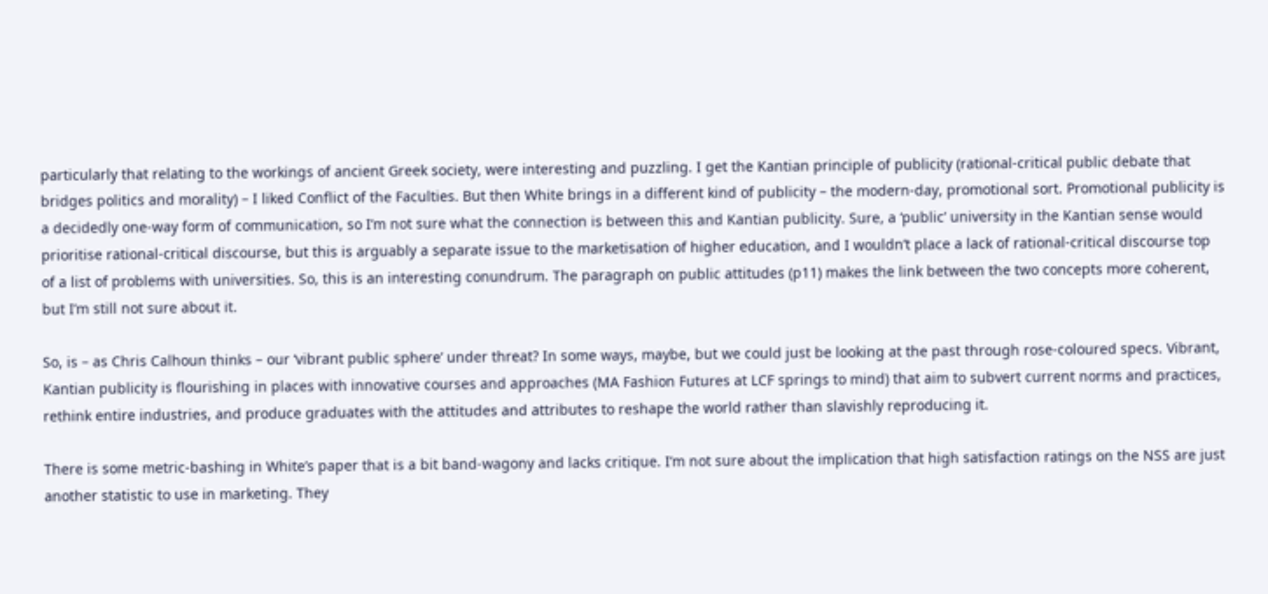particularly that relating to the workings of ancient Greek society, were interesting and puzzling. I get the Kantian principle of publicity (rational-critical public debate that bridges politics and morality) – I liked Conflict of the Faculties. But then White brings in a different kind of publicity – the modern-day, promotional sort. Promotional publicity is a decidedly one-way form of communication, so I’m not sure what the connection is between this and Kantian publicity. Sure, a ‘public’ university in the Kantian sense would prioritise rational-critical discourse, but this is arguably a separate issue to the marketisation of higher education, and I wouldn’t place a lack of rational-critical discourse top of a list of problems with universities. So, this is an interesting conundrum. The paragraph on public attitudes (p11) makes the link between the two concepts more coherent, but I’m still not sure about it.

So, is – as Chris Calhoun thinks – our ‘vibrant public sphere’ under threat? In some ways, maybe, but we could just be looking at the past through rose-coloured specs. Vibrant, Kantian publicity is flourishing in places with innovative courses and approaches (MA Fashion Futures at LCF springs to mind) that aim to subvert current norms and practices, rethink entire industries, and produce graduates with the attitudes and attributes to reshape the world rather than slavishly reproducing it.

There is some metric-bashing in White’s paper that is a bit band-wagony and lacks critique. I’m not sure about the implication that high satisfaction ratings on the NSS are just another statistic to use in marketing. They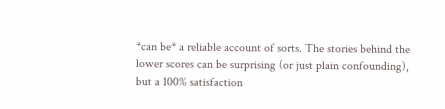*can be* a reliable account of sorts. The stories behind the lower scores can be surprising (or just plain confounding), but a 100% satisfaction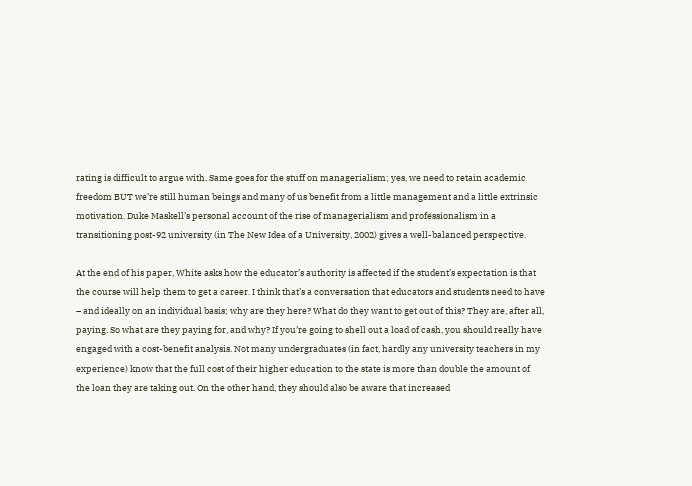rating is difficult to argue with. Same goes for the stuff on managerialism; yes, we need to retain academic freedom BUT we’re still human beings and many of us benefit from a little management and a little extrinsic motivation. Duke Maskell’s personal account of the rise of managerialism and professionalism in a transitioning post-92 university (in The New Idea of a University, 2002) gives a well-balanced perspective.

At the end of his paper, White asks how the educator’s authority is affected if the student’s expectation is that the course will help them to get a career. I think that’s a conversation that educators and students need to have – and ideally on an individual basis; why are they here? What do they want to get out of this? They are, after all, paying. So what are they paying for, and why? If you’re going to shell out a load of cash, you should really have engaged with a cost-benefit analysis. Not many undergraduates (in fact, hardly any university teachers in my experience) know that the full cost of their higher education to the state is more than double the amount of the loan they are taking out. On the other hand, they should also be aware that increased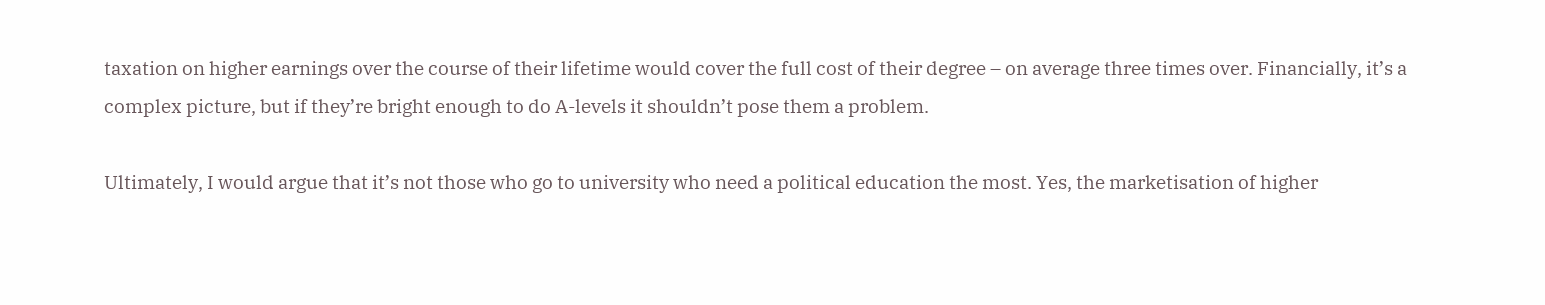taxation on higher earnings over the course of their lifetime would cover the full cost of their degree – on average three times over. Financially, it’s a complex picture, but if they’re bright enough to do A-levels it shouldn’t pose them a problem.

Ultimately, I would argue that it’s not those who go to university who need a political education the most. Yes, the marketisation of higher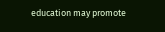education may promote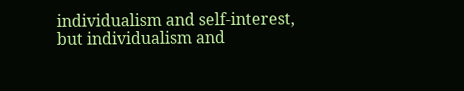individualism and self-interest, but individualism and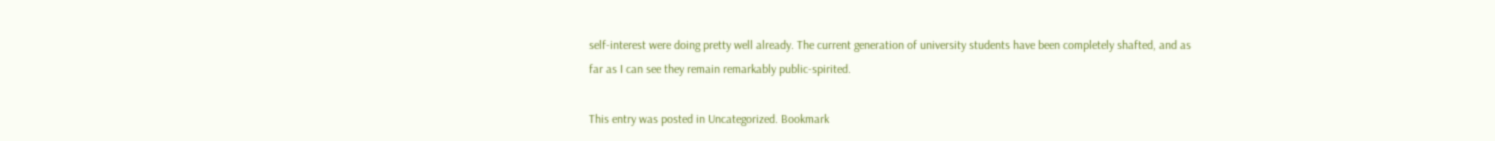self-interest were doing pretty well already. The current generation of university students have been completely shafted, and as far as I can see they remain remarkably public-spirited.

This entry was posted in Uncategorized. Bookmark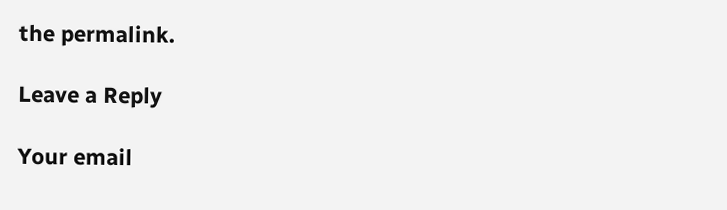the permalink.

Leave a Reply

Your email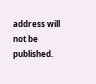address will not be published.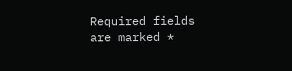Required fields are marked *